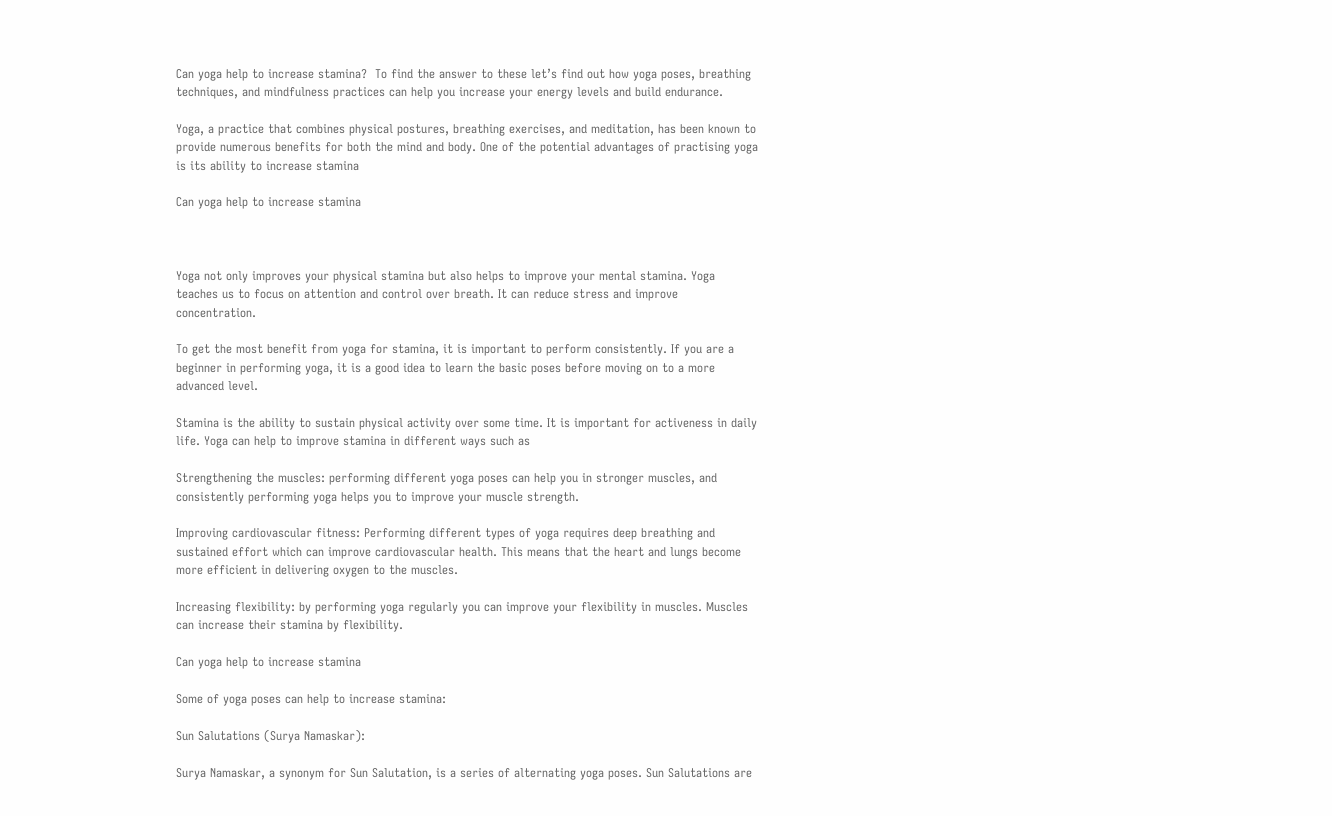Can yoga help to increase stamina?  To find the answer to these let’s find out how yoga poses, breathing techniques, and mindfulness practices can help you increase your energy levels and build endurance.

Yoga, a practice that combines physical postures, breathing exercises, and meditation, has been known to provide numerous benefits for both the mind and body. One of the potential advantages of practising yoga is its ability to increase stamina

Can yoga help to increase stamina



Yoga not only improves your physical stamina but also helps to improve your mental stamina. Yoga teaches us to focus on attention and control over breath. It can reduce stress and improve concentration.

To get the most benefit from yoga for stamina, it is important to perform consistently. If you are a beginner in performing yoga, it is a good idea to learn the basic poses before moving on to a more advanced level.

Stamina is the ability to sustain physical activity over some time. It is important for activeness in daily life. Yoga can help to improve stamina in different ways such as

Strengthening the muscles: performing different yoga poses can help you in stronger muscles, and consistently performing yoga helps you to improve your muscle strength.

Improving cardiovascular fitness: Performing different types of yoga requires deep breathing and sustained effort which can improve cardiovascular health. This means that the heart and lungs become more efficient in delivering oxygen to the muscles.

Increasing flexibility: by performing yoga regularly you can improve your flexibility in muscles. Muscles can increase their stamina by flexibility.

Can yoga help to increase stamina

Some of yoga poses can help to increase stamina:

Sun Salutations (Surya Namaskar):

Surya Namaskar, a synonym for Sun Salutation, is a series of alternating yoga poses. Sun Salutations are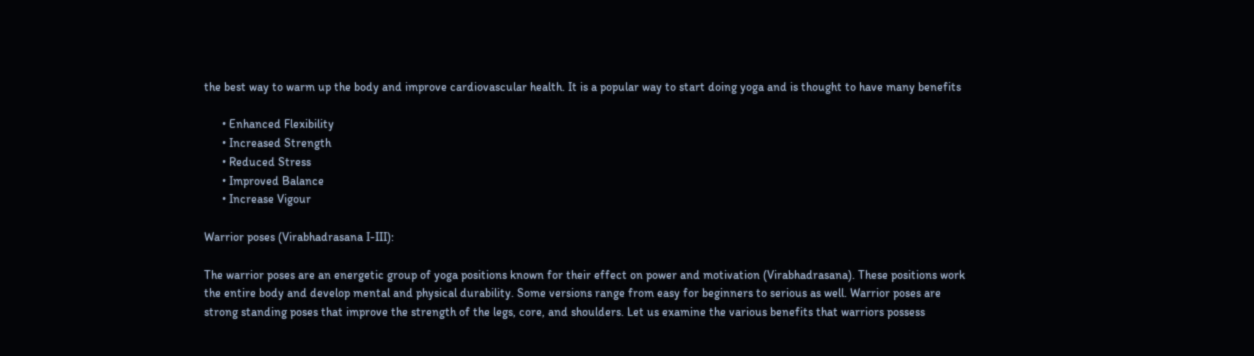the best way to warm up the body and improve cardiovascular health. It is a popular way to start doing yoga and is thought to have many benefits

      • Enhanced Flexibility
      • Increased Strength
      • Reduced Stress
      • Improved Balance
      • Increase Vigour

Warrior poses (Virabhadrasana I-III):

The warrior poses are an energetic group of yoga positions known for their effect on power and motivation (Virabhadrasana). These positions work the entire body and develop mental and physical durability. Some versions range from easy for beginners to serious as well. Warrior poses are strong standing poses that improve the strength of the legs, core, and shoulders. Let us examine the various benefits that warriors possess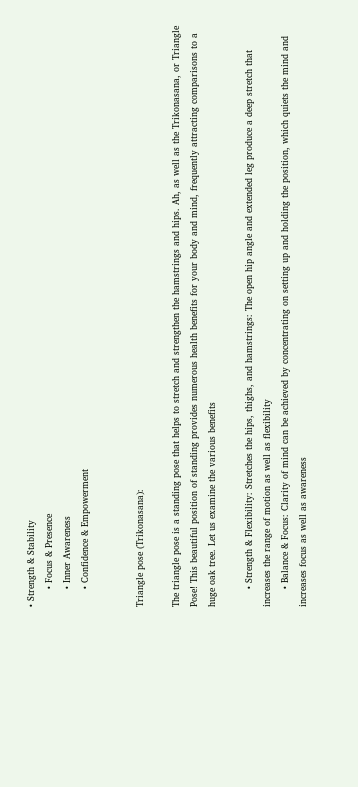• Strength & Stability
      • Focus & Presence
      • Inner Awareness
      • Confidence & Empowerment


Triangle pose (Trikonasana):

The triangle pose is a standing pose that helps to stretch and strengthen the hamstrings and hips. Ah, as well as the Trikonasana, or Triangle Pose! This beautiful position of standing provides numerous health benefits for your body and mind, frequently attracting comparisons to a huge oak tree. Let us examine the various benefits

      • Strength & Flexibility: Stretches the hips, thighs, and hamstrings: The open hip angle and extended leg produce a deep stretch that increases the range of motion as well as flexibility
      • Balance & Focus: Clarity of mind can be achieved by concentrating on setting up and holding the position, which quiets the mind and increases focus as well as awareness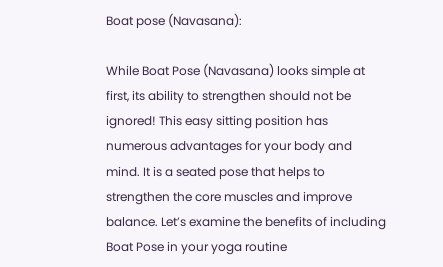Boat pose (Navasana):

While Boat Pose (Navasana) looks simple at first, its ability to strengthen should not be ignored! This easy sitting position has numerous advantages for your body and mind. It is a seated pose that helps to strengthen the core muscles and improve balance. Let’s examine the benefits of including Boat Pose in your yoga routine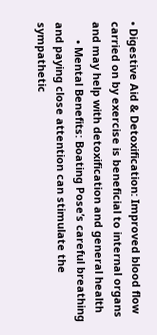• Digestive Aid & Detoxification: Improved blood flow carried on by exercise is beneficial to internal organs and may help with detoxification and general health
      • Mental Benefits: Boating Pose’s careful breathing and paying close attention can stimulate the sympathetic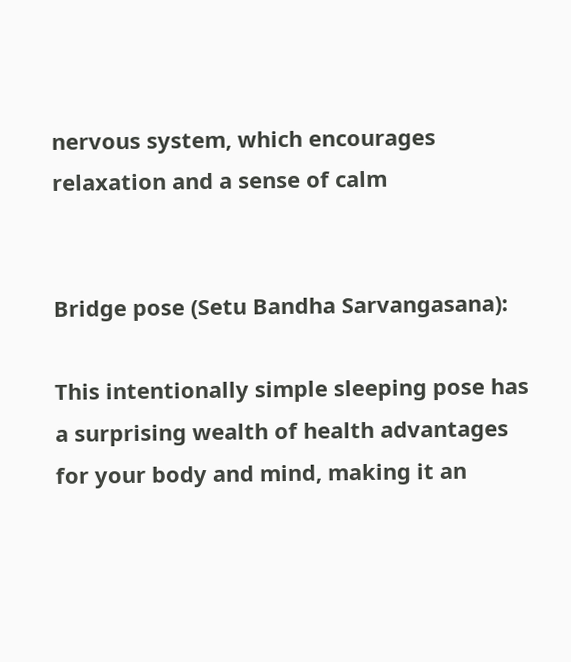nervous system, which encourages relaxation and a sense of calm


Bridge pose (Setu Bandha Sarvangasana):

This intentionally simple sleeping pose has a surprising wealth of health advantages for your body and mind, making it an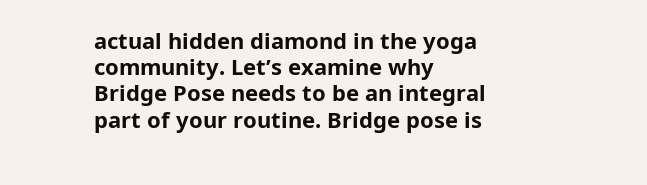actual hidden diamond in the yoga community. Let’s examine why Bridge Pose needs to be an integral part of your routine. Bridge pose is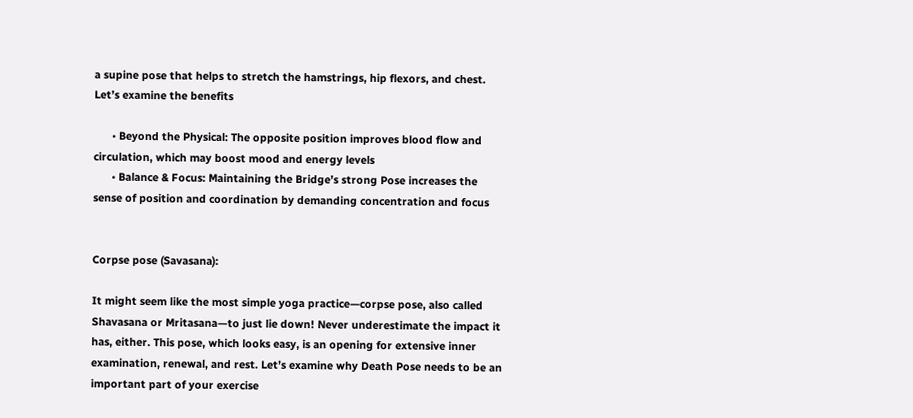a supine pose that helps to stretch the hamstrings, hip flexors, and chest. Let’s examine the benefits

      • Beyond the Physical: The opposite position improves blood flow and circulation, which may boost mood and energy levels
      • Balance & Focus: Maintaining the Bridge’s strong Pose increases the sense of position and coordination by demanding concentration and focus


Corpse pose (Savasana):

It might seem like the most simple yoga practice—corpse pose, also called Shavasana or Mritasana—to just lie down! Never underestimate the impact it has, either. This pose, which looks easy, is an opening for extensive inner examination, renewal, and rest. Let’s examine why Death Pose needs to be an important part of your exercise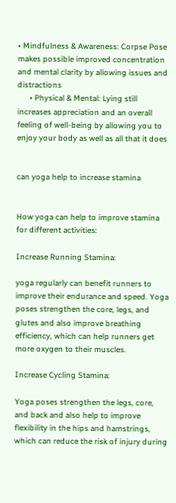• Mindfulness & Awareness: Corpse Pose makes possible improved concentration and mental clarity by allowing issues and distractions
      • Physical & Mental: Lying still increases appreciation and an overall feeling of well-being by allowing you to enjoy your body as well as all that it does


can yoga help to increase stamina


How yoga can help to improve stamina for different activities:

Increase Running Stamina:

yoga regularly can benefit runners to improve their endurance and speed. Yoga poses strengthen the core, legs, and glutes and also improve breathing efficiency, which can help runners get more oxygen to their muscles.

Increase Cycling Stamina:

Yoga poses strengthen the legs, core, and back and also help to improve flexibility in the hips and hamstrings, which can reduce the risk of injury during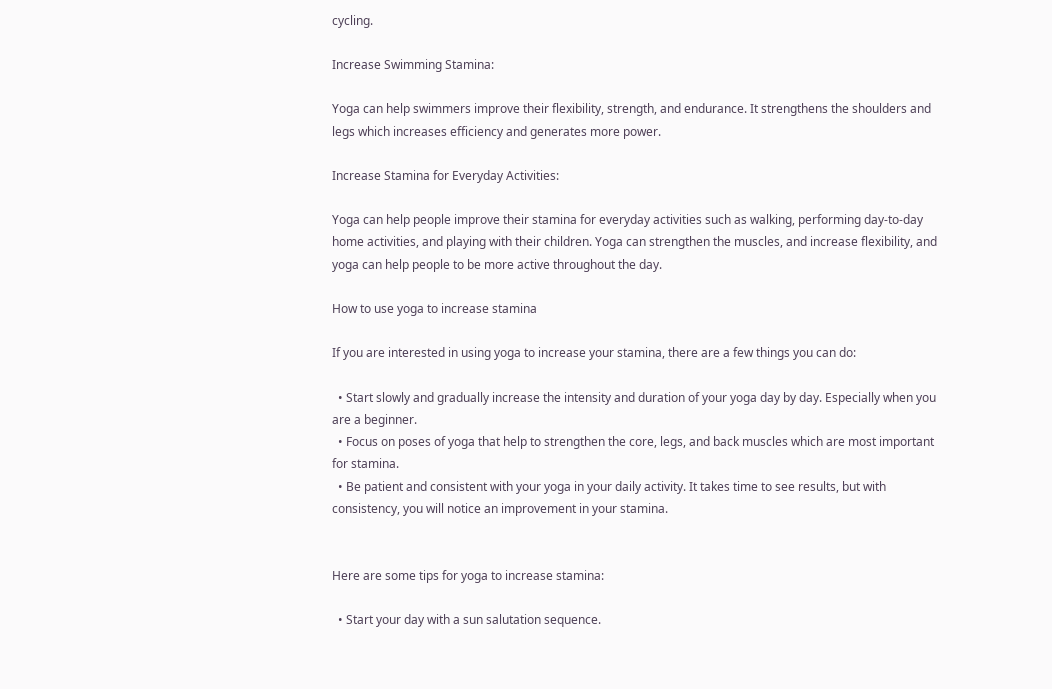cycling.

Increase Swimming Stamina:

Yoga can help swimmers improve their flexibility, strength, and endurance. It strengthens the shoulders and legs which increases efficiency and generates more power.

Increase Stamina for Everyday Activities:

Yoga can help people improve their stamina for everyday activities such as walking, performing day-to-day home activities, and playing with their children. Yoga can strengthen the muscles, and increase flexibility, and yoga can help people to be more active throughout the day.

How to use yoga to increase stamina

If you are interested in using yoga to increase your stamina, there are a few things you can do:

  • Start slowly and gradually increase the intensity and duration of your yoga day by day. Especially when you are a beginner.
  • Focus on poses of yoga that help to strengthen the core, legs, and back muscles which are most important for stamina.
  • Be patient and consistent with your yoga in your daily activity. It takes time to see results, but with consistency, you will notice an improvement in your stamina.


Here are some tips for yoga to increase stamina:

  • Start your day with a sun salutation sequence.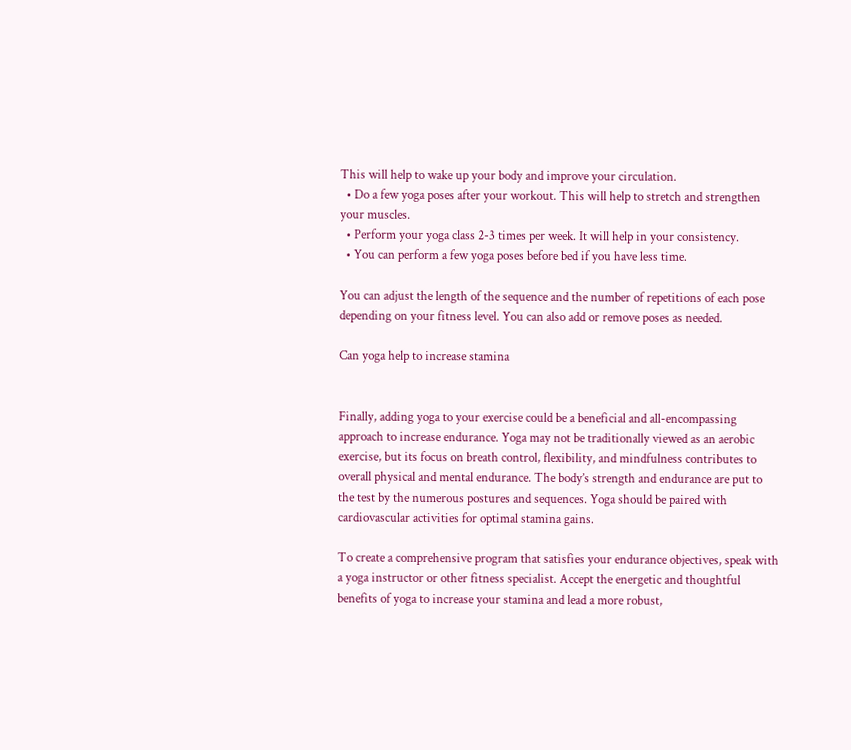This will help to wake up your body and improve your circulation.
  • Do a few yoga poses after your workout. This will help to stretch and strengthen your muscles.
  • Perform your yoga class 2-3 times per week. It will help in your consistency.
  • You can perform a few yoga poses before bed if you have less time.

You can adjust the length of the sequence and the number of repetitions of each pose depending on your fitness level. You can also add or remove poses as needed.

Can yoga help to increase stamina


Finally, adding yoga to your exercise could be a beneficial and all-encompassing approach to increase endurance. Yoga may not be traditionally viewed as an aerobic exercise, but its focus on breath control, flexibility, and mindfulness contributes to overall physical and mental endurance. The body’s strength and endurance are put to the test by the numerous postures and sequences. Yoga should be paired with cardiovascular activities for optimal stamina gains.

To create a comprehensive program that satisfies your endurance objectives, speak with a yoga instructor or other fitness specialist. Accept the energetic and thoughtful benefits of yoga to increase your stamina and lead a more robust,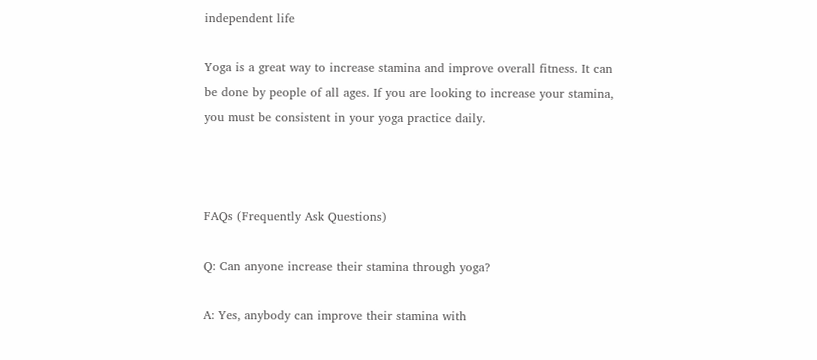independent life

Yoga is a great way to increase stamina and improve overall fitness. It can be done by people of all ages. If you are looking to increase your stamina, you must be consistent in your yoga practice daily.



FAQs (Frequently Ask Questions)

Q: Can anyone increase their stamina through yoga?

A: Yes, anybody can improve their stamina with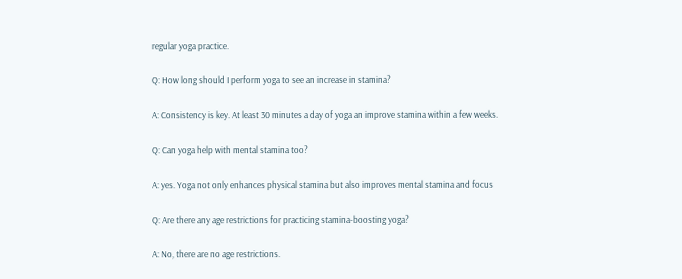regular yoga practice.

Q: How long should I perform yoga to see an increase in stamina?

A: Consistency is key. At least 30 minutes a day of yoga an improve stamina within a few weeks.

Q: Can yoga help with mental stamina too?

A: yes. Yoga not only enhances physical stamina but also improves mental stamina and focus

Q: Are there any age restrictions for practicing stamina-boosting yoga?

A: No, there are no age restrictions.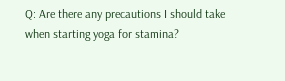Q: Are there any precautions I should take when starting yoga for stamina?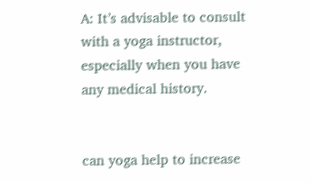A: It’s advisable to consult with a yoga instructor, especially when you have any medical history.


can yoga help to increase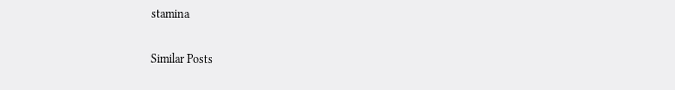stamina

Similar Posts